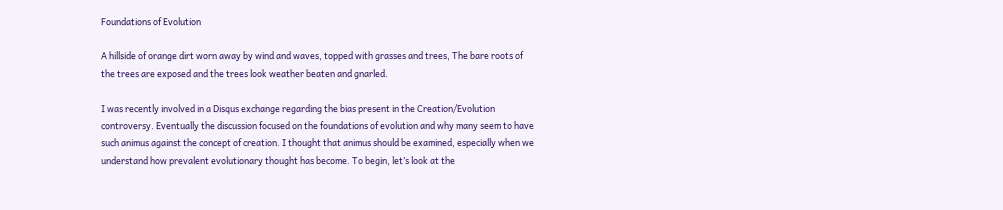Foundations of Evolution

A hillside of orange dirt worn away by wind and waves, topped with grasses and trees, The bare roots of the trees are exposed and the trees look weather beaten and gnarled.

I was recently involved in a Disqus exchange regarding the bias present in the Creation/Evolution controversy. Eventually the discussion focused on the foundations of evolution and why many seem to have such animus against the concept of creation. I thought that animus should be examined, especially when we understand how prevalent evolutionary thought has become. To begin, let’s look at the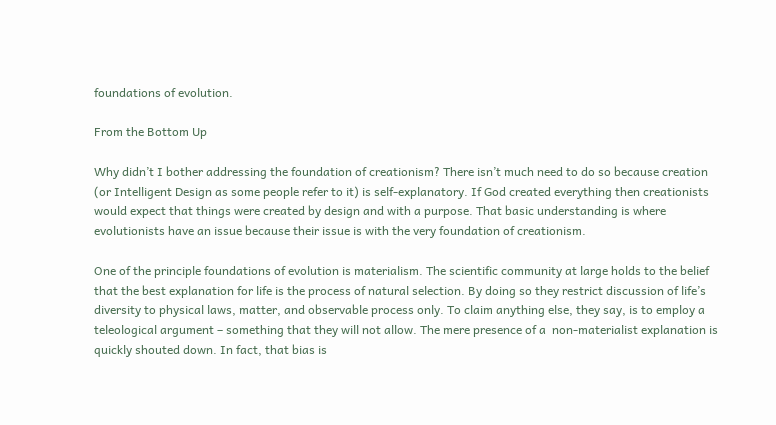foundations of evolution.

From the Bottom Up

Why didn’t I bother addressing the foundation of creationism? There isn’t much need to do so because creation (or Intelligent Design as some people refer to it) is self-explanatory. If God created everything then creationists would expect that things were created by design and with a purpose. That basic understanding is where evolutionists have an issue because their issue is with the very foundation of creationism.

One of the principle foundations of evolution is materialism. The scientific community at large holds to the belief that the best explanation for life is the process of natural selection. By doing so they restrict discussion of life’s diversity to physical laws, matter, and observable process only. To claim anything else, they say, is to employ a teleological argument – something that they will not allow. The mere presence of a  non-materialist explanation is quickly shouted down. In fact, that bias is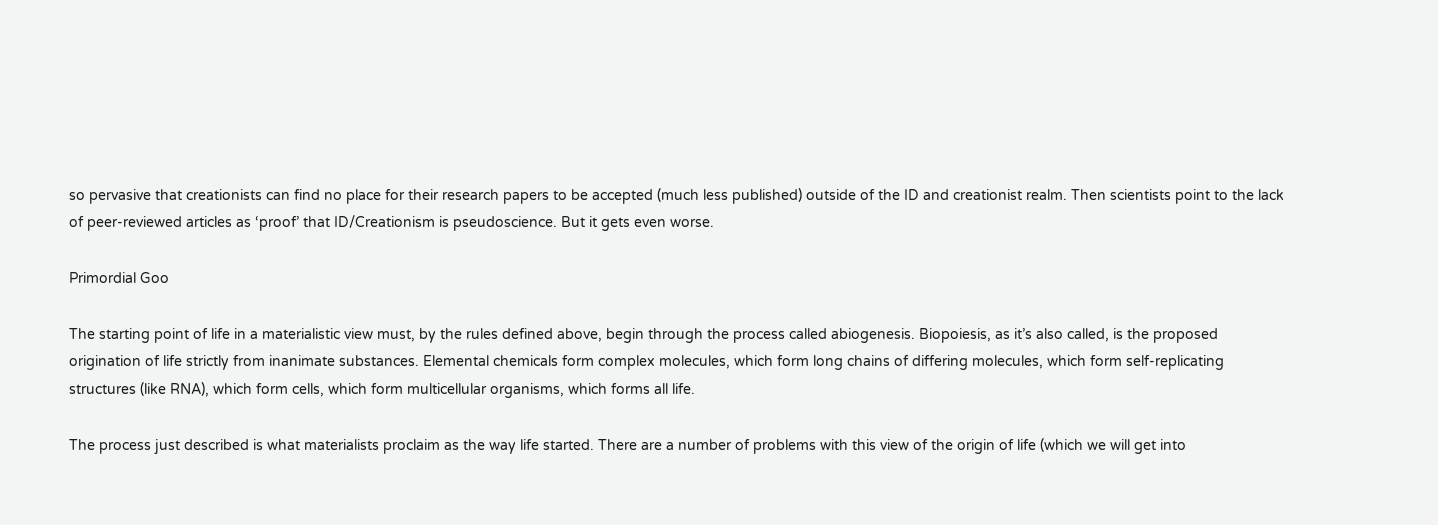so pervasive that creationists can find no place for their research papers to be accepted (much less published) outside of the ID and creationist realm. Then scientists point to the lack of peer-reviewed articles as ‘proof’ that ID/Creationism is pseudoscience. But it gets even worse.

Primordial Goo

The starting point of life in a materialistic view must, by the rules defined above, begin through the process called abiogenesis. Biopoiesis, as it’s also called, is the proposed origination of life strictly from inanimate substances. Elemental chemicals form complex molecules, which form long chains of differing molecules, which form self-replicating structures (like RNA), which form cells, which form multicellular organisms, which forms all life.

The process just described is what materialists proclaim as the way life started. There are a number of problems with this view of the origin of life (which we will get into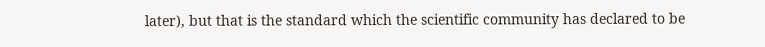later), but that is the standard which the scientific community has declared to be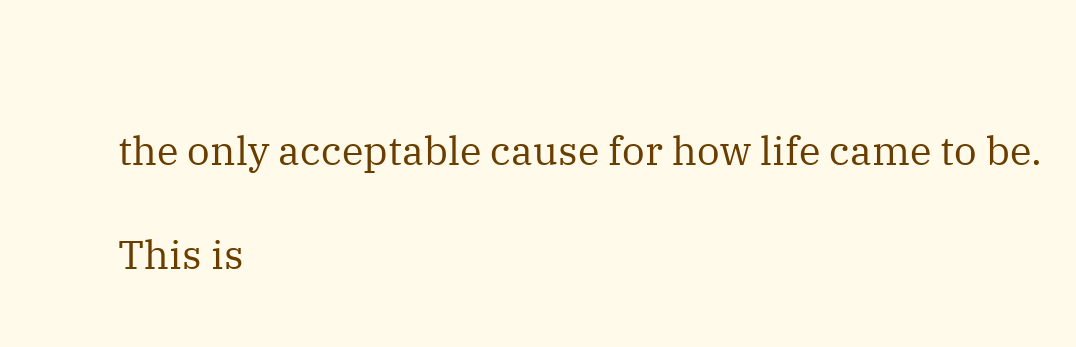the only acceptable cause for how life came to be.

This is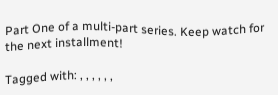Part One of a multi-part series. Keep watch for the next installment!

Tagged with: , , , , , ,